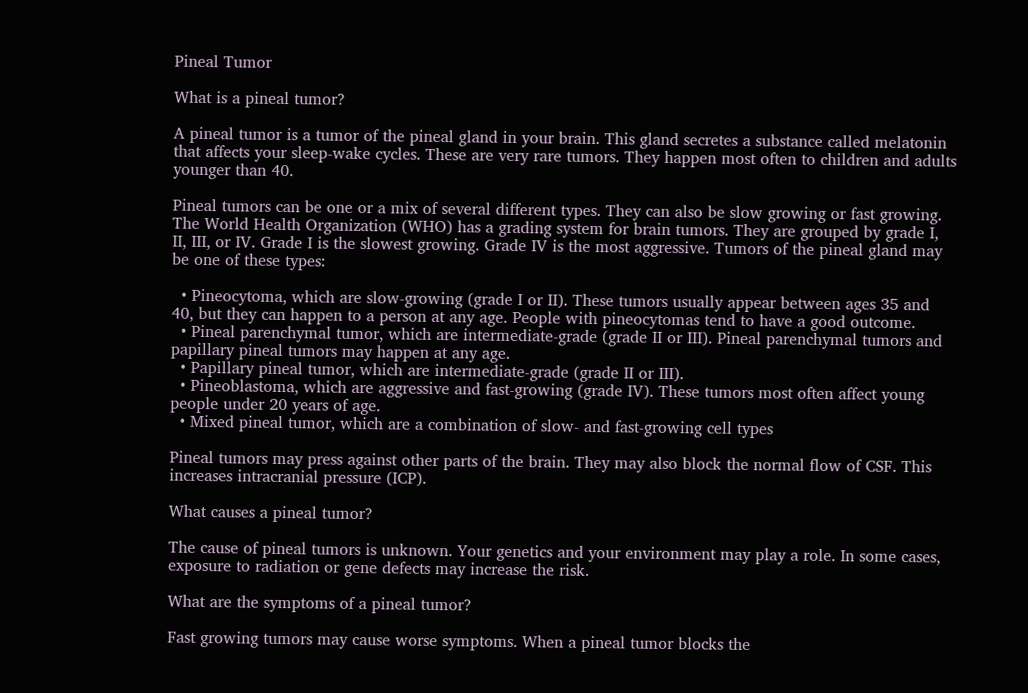Pineal Tumor

What is a pineal tumor?

A pineal tumor is a tumor of the pineal gland in your brain. This gland secretes a substance called melatonin that affects your sleep-wake cycles. These are very rare tumors. They happen most often to children and adults younger than 40.

Pineal tumors can be one or a mix of several different types. They can also be slow growing or fast growing. The World Health Organization (WHO) has a grading system for brain tumors. They are grouped by grade I, II, III, or IV. Grade I is the slowest growing. Grade IV is the most aggressive. Tumors of the pineal gland may be one of these types:

  • Pineocytoma, which are slow-growing (grade I or II). These tumors usually appear between ages 35 and 40, but they can happen to a person at any age. People with pineocytomas tend to have a good outcome.
  • Pineal parenchymal tumor, which are intermediate-grade (grade II or III). Pineal parenchymal tumors and papillary pineal tumors may happen at any age.
  • Papillary pineal tumor, which are intermediate-grade (grade II or III).
  • Pineoblastoma, which are aggressive and fast-growing (grade IV). These tumors most often affect young people under 20 years of age.
  • Mixed pineal tumor, which are a combination of slow- and fast-growing cell types

Pineal tumors may press against other parts of the brain. They may also block the normal flow of CSF. This increases intracranial pressure (ICP).

What causes a pineal tumor?

The cause of pineal tumors is unknown. Your genetics and your environment may play a role. In some cases, exposure to radiation or gene defects may increase the risk.

What are the symptoms of a pineal tumor?

Fast growing tumors may cause worse symptoms. When a pineal tumor blocks the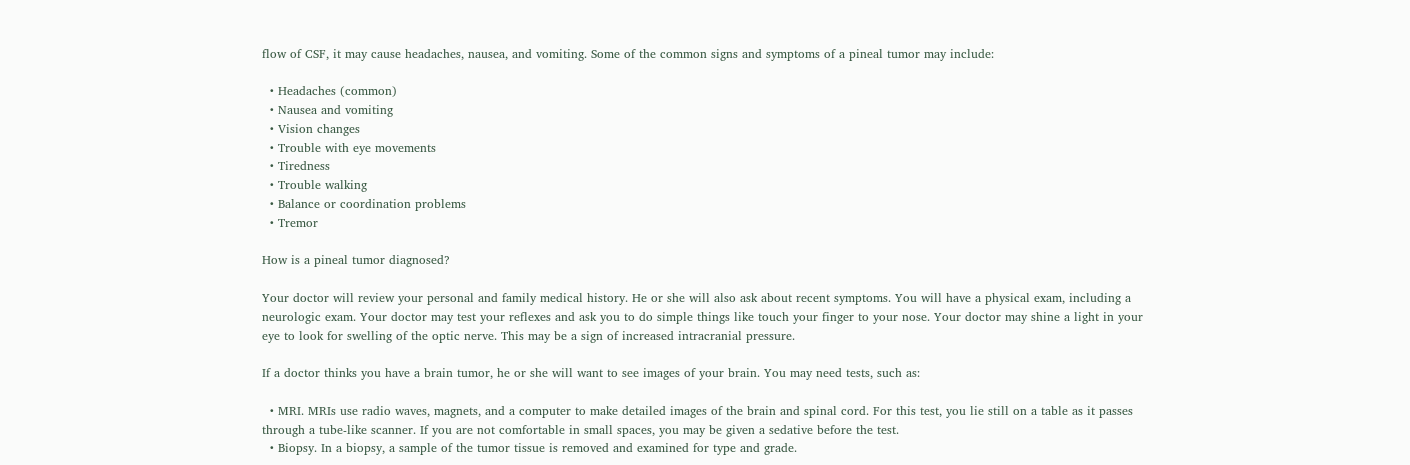flow of CSF, it may cause headaches, nausea, and vomiting. Some of the common signs and symptoms of a pineal tumor may include:

  • Headaches (common)
  • Nausea and vomiting
  • Vision changes
  • Trouble with eye movements
  • Tiredness
  • Trouble walking
  • Balance or coordination problems
  • Tremor

How is a pineal tumor diagnosed?

Your doctor will review your personal and family medical history. He or she will also ask about recent symptoms. You will have a physical exam, including a neurologic exam. Your doctor may test your reflexes and ask you to do simple things like touch your finger to your nose. Your doctor may shine a light in your eye to look for swelling of the optic nerve. This may be a sign of increased intracranial pressure.

If a doctor thinks you have a brain tumor, he or she will want to see images of your brain. You may need tests, such as:

  • MRI. MRIs use radio waves, magnets, and a computer to make detailed images of the brain and spinal cord. For this test, you lie still on a table as it passes through a tube-like scanner. If you are not comfortable in small spaces, you may be given a sedative before the test.
  • Biopsy. In a biopsy, a sample of the tumor tissue is removed and examined for type and grade.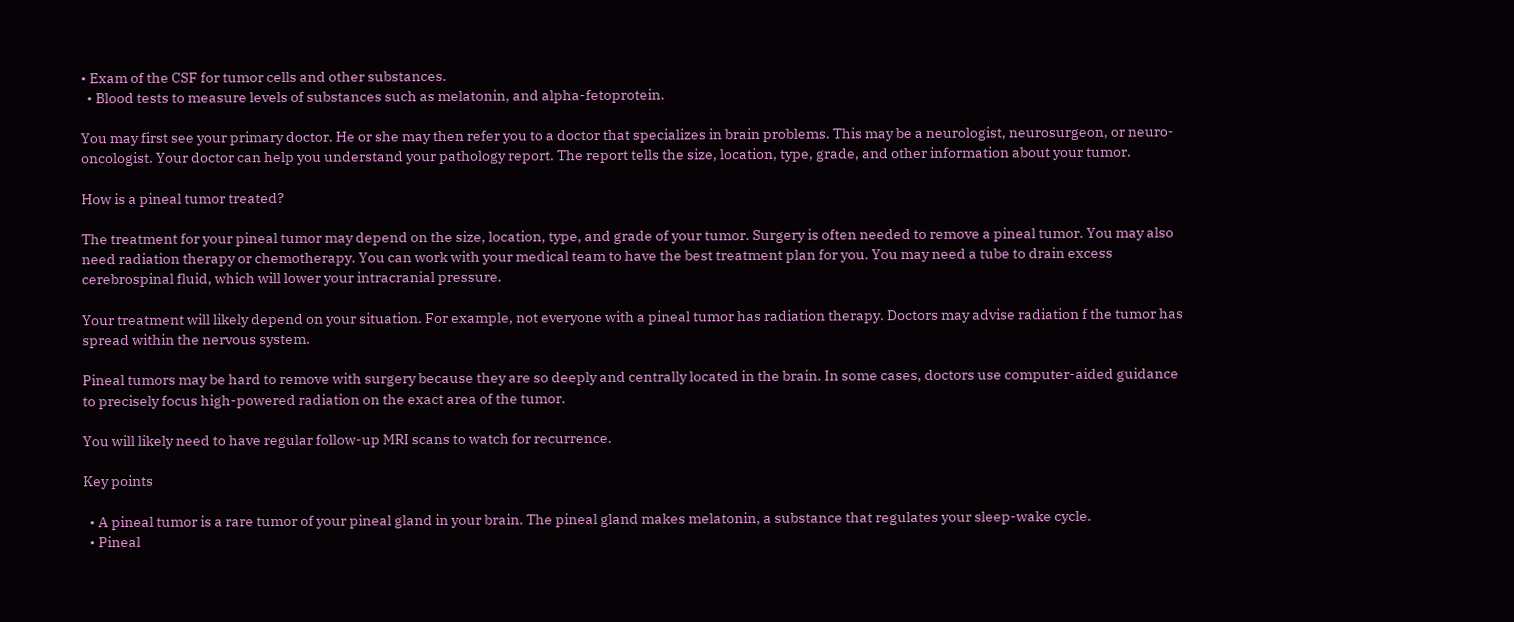• Exam of the CSF for tumor cells and other substances.
  • Blood tests to measure levels of substances such as melatonin, and alpha-fetoprotein.

You may first see your primary doctor. He or she may then refer you to a doctor that specializes in brain problems. This may be a neurologist, neurosurgeon, or neuro-oncologist. Your doctor can help you understand your pathology report. The report tells the size, location, type, grade, and other information about your tumor.

How is a pineal tumor treated?

The treatment for your pineal tumor may depend on the size, location, type, and grade of your tumor. Surgery is often needed to remove a pineal tumor. You may also need radiation therapy or chemotherapy. You can work with your medical team to have the best treatment plan for you. You may need a tube to drain excess cerebrospinal fluid, which will lower your intracranial pressure.

Your treatment will likely depend on your situation. For example, not everyone with a pineal tumor has radiation therapy. Doctors may advise radiation f the tumor has spread within the nervous system.

Pineal tumors may be hard to remove with surgery because they are so deeply and centrally located in the brain. In some cases, doctors use computer-aided guidance to precisely focus high-powered radiation on the exact area of the tumor.

You will likely need to have regular follow-up MRI scans to watch for recurrence.

Key points

  • A pineal tumor is a rare tumor of your pineal gland in your brain. The pineal gland makes melatonin, a substance that regulates your sleep-wake cycle.
  • Pineal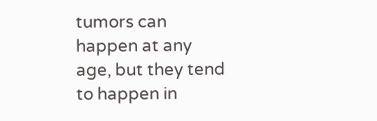tumors can happen at any age, but they tend to happen in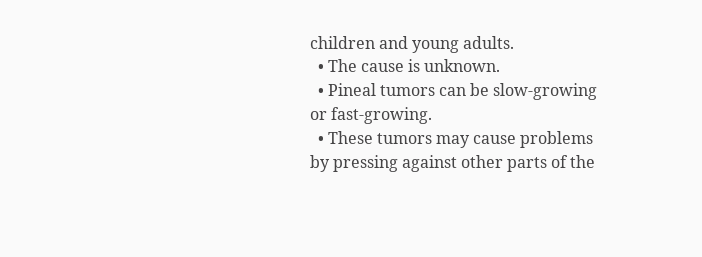children and young adults.
  • The cause is unknown.
  • Pineal tumors can be slow-growing or fast-growing.
  • These tumors may cause problems by pressing against other parts of the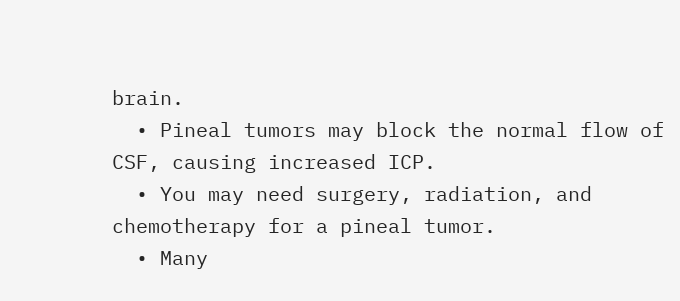brain.
  • Pineal tumors may block the normal flow of CSF, causing increased ICP.
  • You may need surgery, radiation, and chemotherapy for a pineal tumor.
  • Many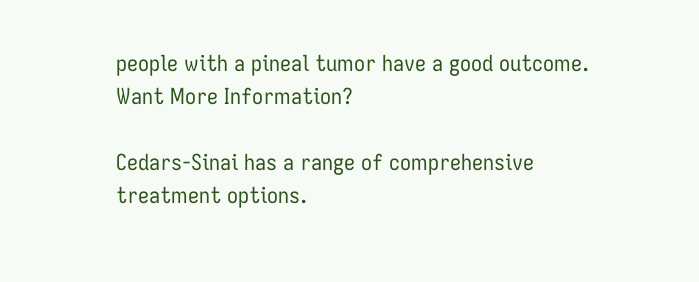people with a pineal tumor have a good outcome.
Want More Information?

Cedars-Sinai has a range of comprehensive treatment options.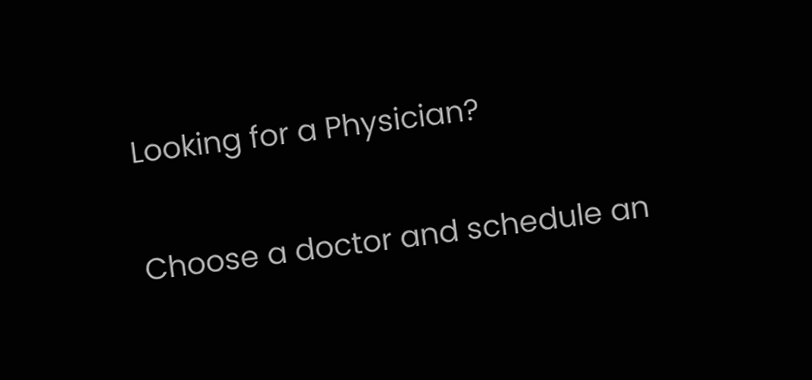Looking for a Physician?

Choose a doctor and schedule an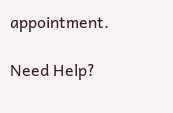appointment.

Need Help?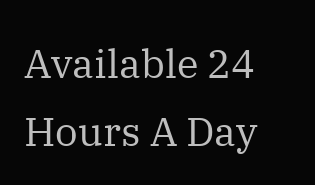Available 24 Hours A Day